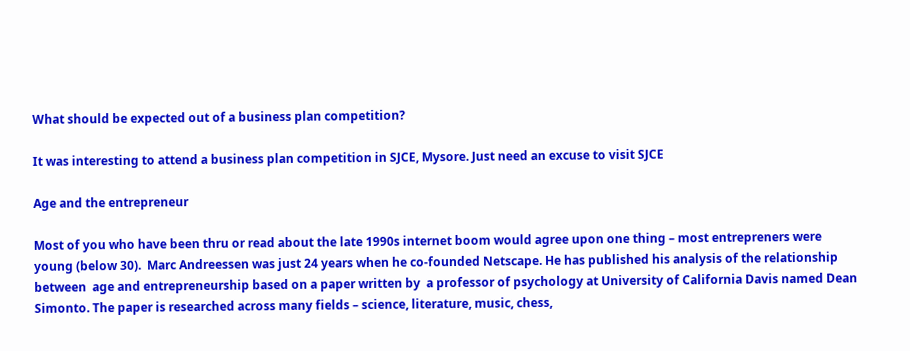What should be expected out of a business plan competition?

It was interesting to attend a business plan competition in SJCE, Mysore. Just need an excuse to visit SJCE

Age and the entrepreneur

Most of you who have been thru or read about the late 1990s internet boom would agree upon one thing – most entrepreners were young (below 30).  Marc Andreessen was just 24 years when he co-founded Netscape. He has published his analysis of the relationship between  age and entrepreneurship based on a paper written by  a professor of psychology at University of California Davis named Dean Simonto. The paper is researched across many fields – science, literature, music, chess,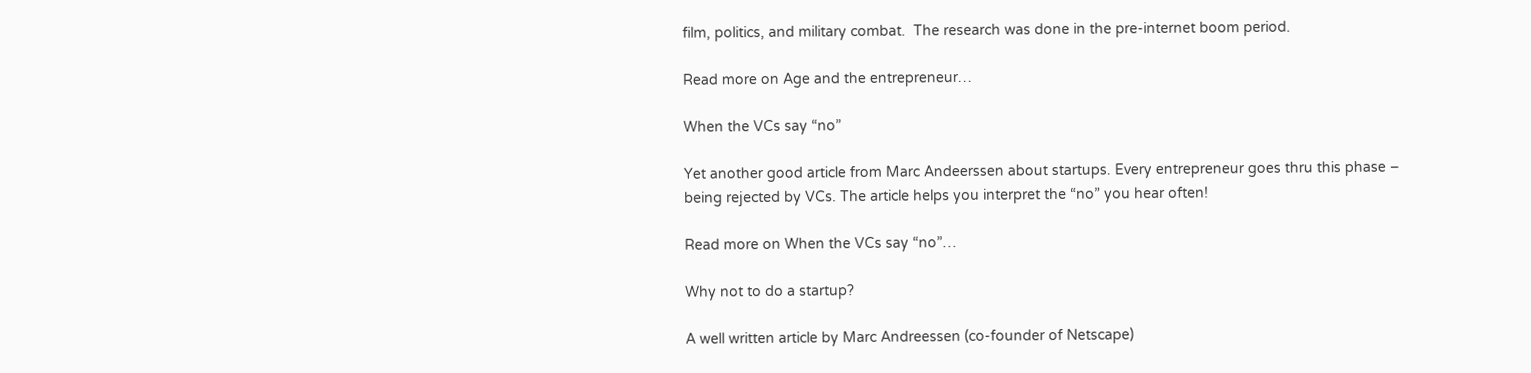film, politics, and military combat.  The research was done in the pre-internet boom period.

Read more on Age and the entrepreneur…

When the VCs say “no”

Yet another good article from Marc Andeerssen about startups. Every entrepreneur goes thru this phase – being rejected by VCs. The article helps you interpret the “no” you hear often!

Read more on When the VCs say “no”…

Why not to do a startup?

A well written article by Marc Andreessen (co-founder of Netscape)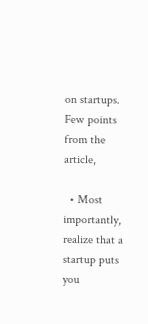on startups. Few points from the article,

  • Most importantly, realize that a startup puts you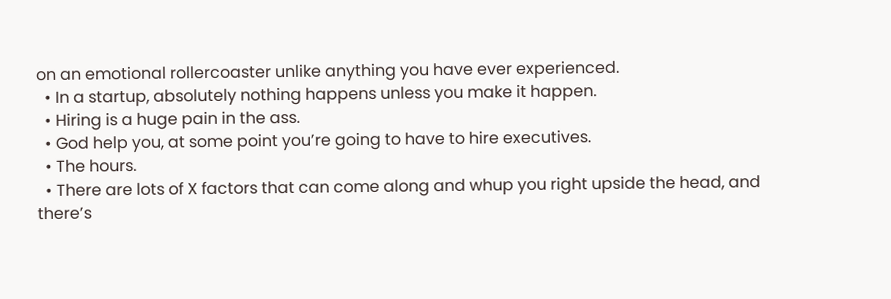on an emotional rollercoaster unlike anything you have ever experienced.
  • In a startup, absolutely nothing happens unless you make it happen.
  • Hiring is a huge pain in the ass.
  • God help you, at some point you’re going to have to hire executives.
  • The hours.
  • There are lots of X factors that can come along and whup you right upside the head, and there’s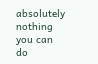absolutely nothing you can do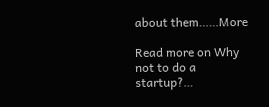about them……More

Read more on Why not to do a startup?…